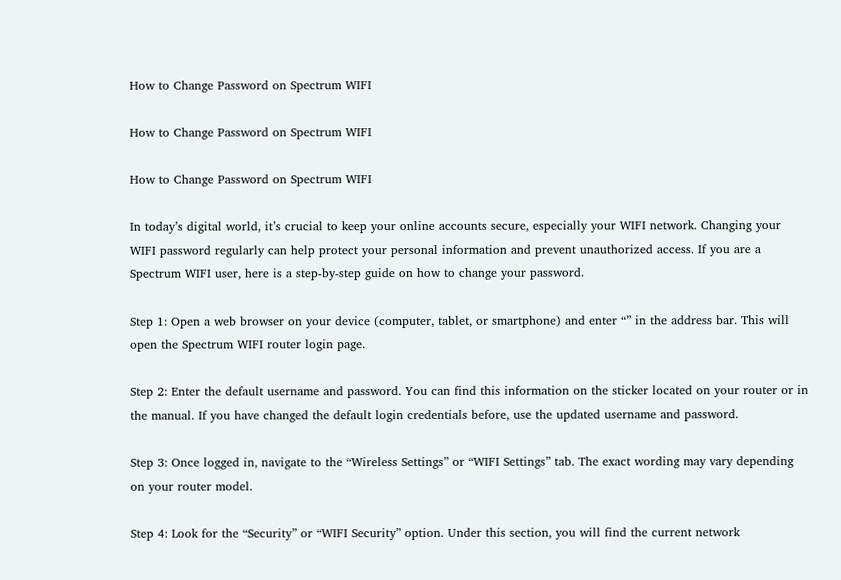How to Change Password on Spectrum WIFI

How to Change Password on Spectrum WIFI

How to Change Password on Spectrum WIFI

In today’s digital world, it’s crucial to keep your online accounts secure, especially your WIFI network. Changing your WIFI password regularly can help protect your personal information and prevent unauthorized access. If you are a Spectrum WIFI user, here is a step-by-step guide on how to change your password.

Step 1: Open a web browser on your device (computer, tablet, or smartphone) and enter “” in the address bar. This will open the Spectrum WIFI router login page.

Step 2: Enter the default username and password. You can find this information on the sticker located on your router or in the manual. If you have changed the default login credentials before, use the updated username and password.

Step 3: Once logged in, navigate to the “Wireless Settings” or “WIFI Settings” tab. The exact wording may vary depending on your router model.

Step 4: Look for the “Security” or “WIFI Security” option. Under this section, you will find the current network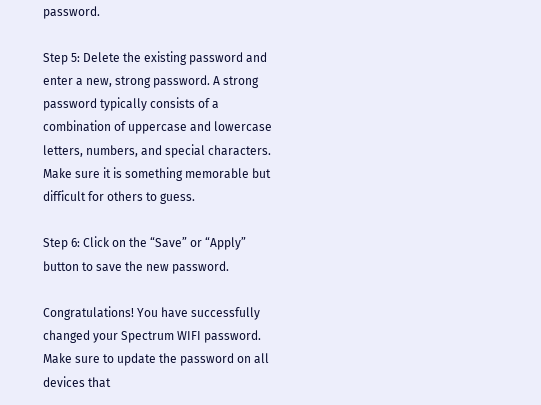password.

Step 5: Delete the existing password and enter a new, strong password. A strong password typically consists of a combination of uppercase and lowercase letters, numbers, and special characters. Make sure it is something memorable but difficult for others to guess.

Step 6: Click on the “Save” or “Apply” button to save the new password.

Congratulations! You have successfully changed your Spectrum WIFI password. Make sure to update the password on all devices that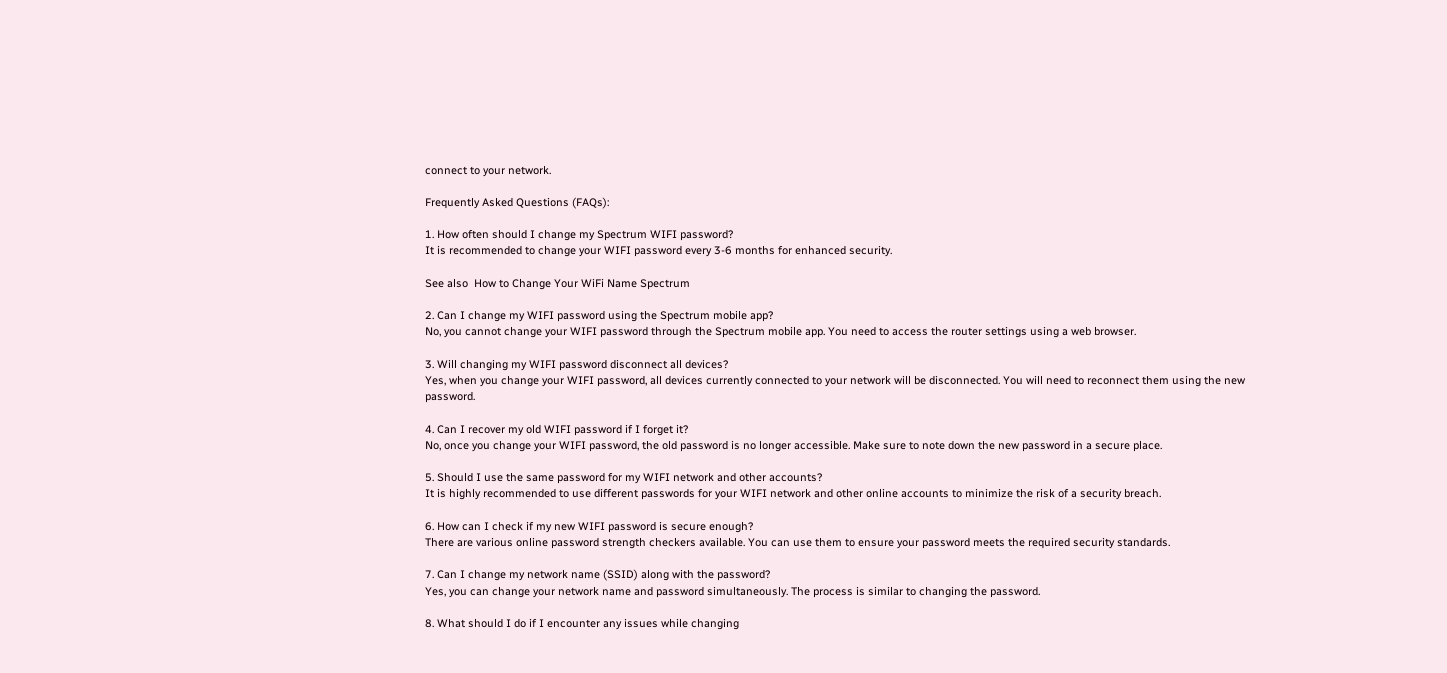connect to your network.

Frequently Asked Questions (FAQs):

1. How often should I change my Spectrum WIFI password?
It is recommended to change your WIFI password every 3-6 months for enhanced security.

See also  How to Change Your WiFi Name Spectrum

2. Can I change my WIFI password using the Spectrum mobile app?
No, you cannot change your WIFI password through the Spectrum mobile app. You need to access the router settings using a web browser.

3. Will changing my WIFI password disconnect all devices?
Yes, when you change your WIFI password, all devices currently connected to your network will be disconnected. You will need to reconnect them using the new password.

4. Can I recover my old WIFI password if I forget it?
No, once you change your WIFI password, the old password is no longer accessible. Make sure to note down the new password in a secure place.

5. Should I use the same password for my WIFI network and other accounts?
It is highly recommended to use different passwords for your WIFI network and other online accounts to minimize the risk of a security breach.

6. How can I check if my new WIFI password is secure enough?
There are various online password strength checkers available. You can use them to ensure your password meets the required security standards.

7. Can I change my network name (SSID) along with the password?
Yes, you can change your network name and password simultaneously. The process is similar to changing the password.

8. What should I do if I encounter any issues while changing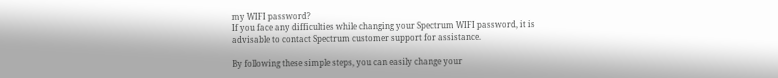my WIFI password?
If you face any difficulties while changing your Spectrum WIFI password, it is advisable to contact Spectrum customer support for assistance.

By following these simple steps, you can easily change your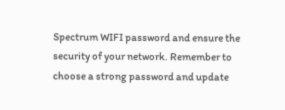Spectrum WIFI password and ensure the security of your network. Remember to choose a strong password and update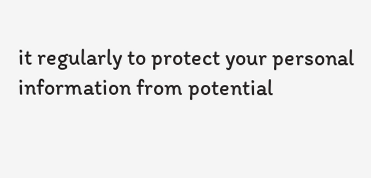it regularly to protect your personal information from potential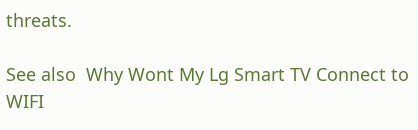threats.

See also  Why Wont My Lg Smart TV Connect to WIFI